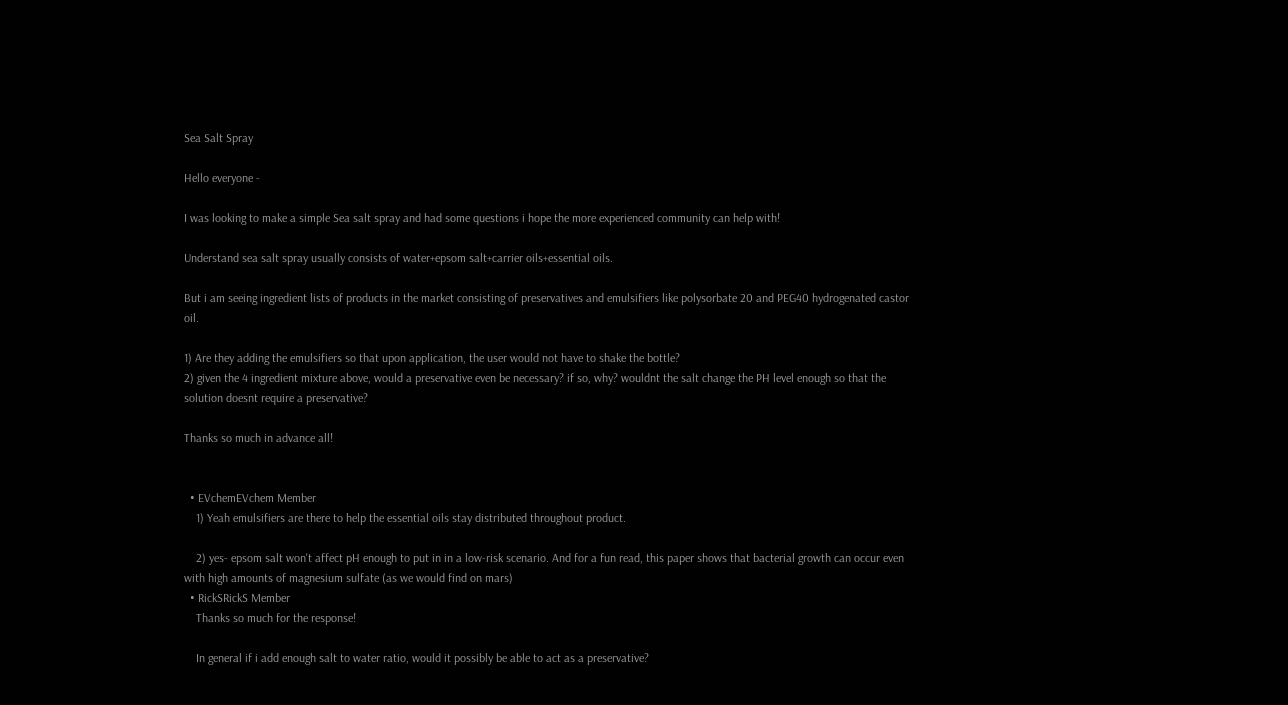Sea Salt Spray

Hello everyone -

I was looking to make a simple Sea salt spray and had some questions i hope the more experienced community can help with!

Understand sea salt spray usually consists of water+epsom salt+carrier oils+essential oils.

But i am seeing ingredient lists of products in the market consisting of preservatives and emulsifiers like polysorbate 20 and PEG40 hydrogenated castor oil.

1) Are they adding the emulsifiers so that upon application, the user would not have to shake the bottle?
2) given the 4 ingredient mixture above, would a preservative even be necessary? if so, why? wouldnt the salt change the PH level enough so that the solution doesnt require a preservative?

Thanks so much in advance all!


  • EVchemEVchem Member
    1) Yeah emulsifiers are there to help the essential oils stay distributed throughout product.

    2) yes- epsom salt won't affect pH enough to put in in a low-risk scenario. And for a fun read, this paper shows that bacterial growth can occur even with high amounts of magnesium sulfate (as we would find on mars)
  • RickSRickS Member
    Thanks so much for the response!

    In general if i add enough salt to water ratio, would it possibly be able to act as a preservative?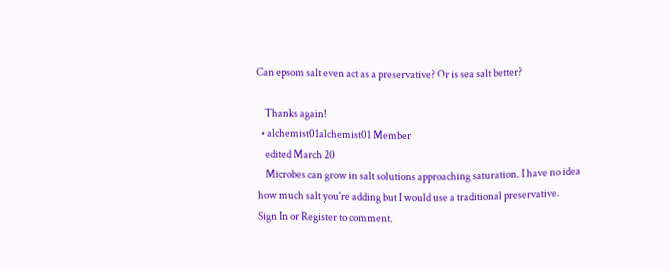Can epsom salt even act as a preservative? Or is sea salt better?

    Thanks again!
  • alchemist01alchemist01 Member
    edited March 20
    Microbes can grow in salt solutions approaching saturation. I have no idea how much salt you're adding but I would use a traditional preservative.
Sign In or Register to comment.